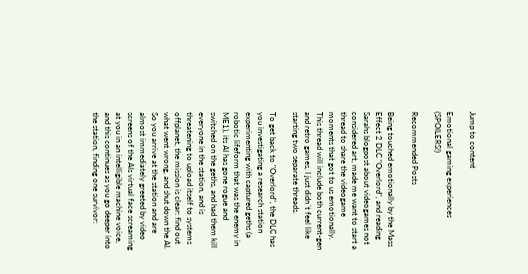Jump to content

Emotional gaming experiences (SPOILERS!)

Recommended Posts

Being touched emotionally by the Mass Effect 2 DLC "Overlord", and reading Sarahs blogpost about videogames not considered art, made me want to start a thread to share the videogame moments that got to us emotionally. This thread will include both current-gen and retro games, I just didn´t feel like starting two separate threads.

To get back to "Overlord", the DLC has you investigating a research station experimenting with captured geths (a robotic lifeform that was the enemy in ME1), its AI has gone rogue and switched on the geths, and had them kill everyone in the station, and is threatening to upload itself to systems offplanet, the mission is clear: find out what went wrong, and shut down the AI. So you arrive at the station and are almost immediately greeted by video screens of the AIs virtual face screaming at you in an intelligible machine voice, and this continues as you go deeper into the station, finding one survivor: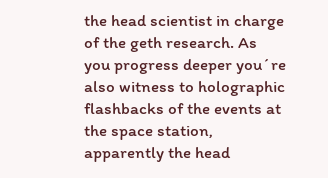the head scientist in charge of the geth research. As you progress deeper you´re also witness to holographic flashbacks of the events at the space station, apparently the head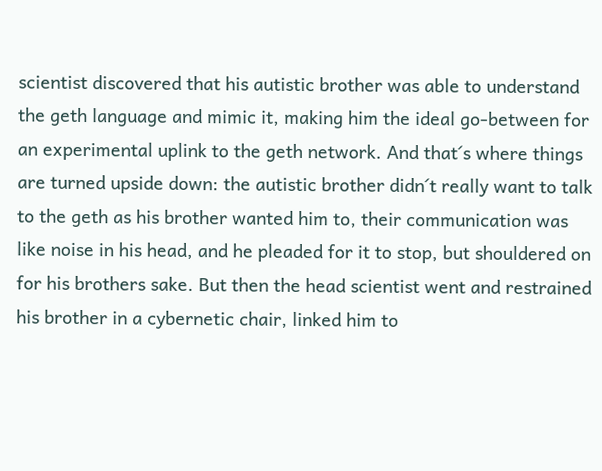scientist discovered that his autistic brother was able to understand the geth language and mimic it, making him the ideal go-between for an experimental uplink to the geth network. And that´s where things are turned upside down: the autistic brother didn´t really want to talk to the geth as his brother wanted him to, their communication was like noise in his head, and he pleaded for it to stop, but shouldered on for his brothers sake. But then the head scientist went and restrained his brother in a cybernetic chair, linked him to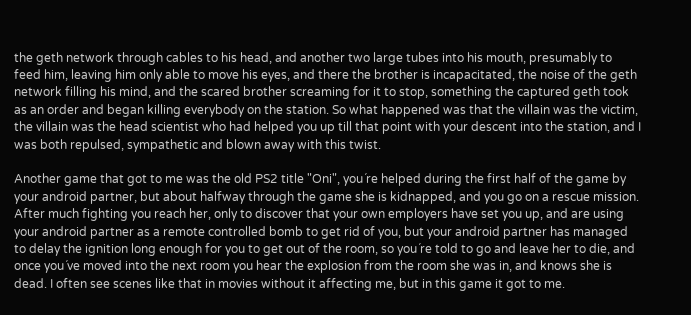the geth network through cables to his head, and another two large tubes into his mouth, presumably to feed him, leaving him only able to move his eyes, and there the brother is incapacitated, the noise of the geth network filling his mind, and the scared brother screaming for it to stop, something the captured geth took as an order and began killing everybody on the station. So what happened was that the villain was the victim, the villain was the head scientist who had helped you up till that point with your descent into the station, and I was both repulsed, sympathetic and blown away with this twist.

Another game that got to me was the old PS2 title "Oni", you´re helped during the first half of the game by your android partner, but about halfway through the game she is kidnapped, and you go on a rescue mission. After much fighting you reach her, only to discover that your own employers have set you up, and are using your android partner as a remote controlled bomb to get rid of you, but your android partner has managed to delay the ignition long enough for you to get out of the room, so you´re told to go and leave her to die, and once you´ve moved into the next room you hear the explosion from the room she was in, and knows she is dead. I often see scenes like that in movies without it affecting me, but in this game it got to me.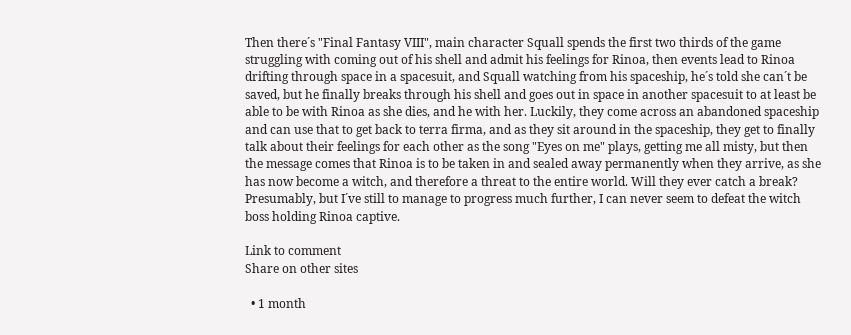Then there´s "Final Fantasy VIII", main character Squall spends the first two thirds of the game struggling with coming out of his shell and admit his feelings for Rinoa, then events lead to Rinoa drifting through space in a spacesuit, and Squall watching from his spaceship, he´s told she can´t be saved, but he finally breaks through his shell and goes out in space in another spacesuit to at least be able to be with Rinoa as she dies, and he with her. Luckily, they come across an abandoned spaceship and can use that to get back to terra firma, and as they sit around in the spaceship, they get to finally talk about their feelings for each other as the song "Eyes on me" plays, getting me all misty, but then the message comes that Rinoa is to be taken in and sealed away permanently when they arrive, as she has now become a witch, and therefore a threat to the entire world. Will they ever catch a break? Presumably, but I´ve still to manage to progress much further, I can never seem to defeat the witch boss holding Rinoa captive.

Link to comment
Share on other sites

  • 1 month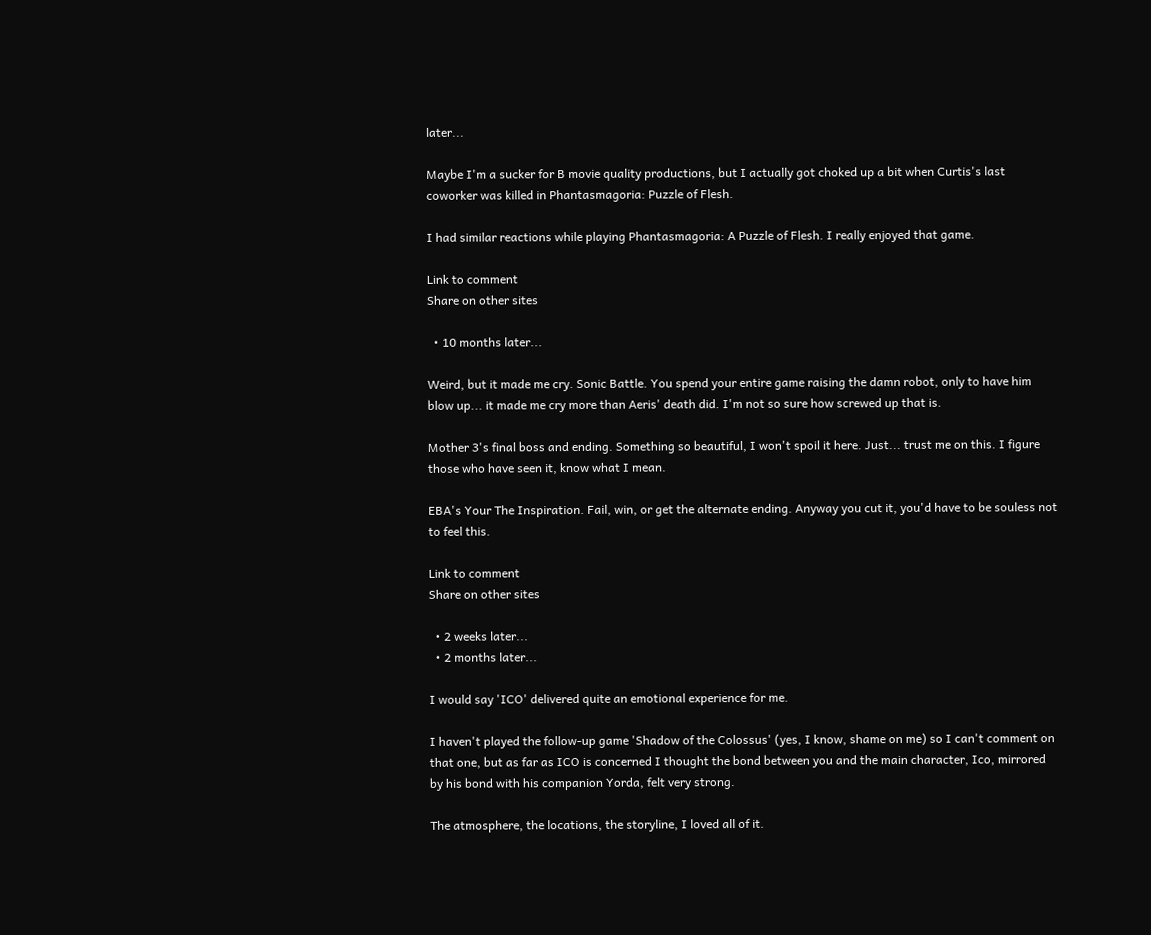later...

Maybe I'm a sucker for B movie quality productions, but I actually got choked up a bit when Curtis's last coworker was killed in Phantasmagoria: Puzzle of Flesh.

I had similar reactions while playing Phantasmagoria: A Puzzle of Flesh. I really enjoyed that game.

Link to comment
Share on other sites

  • 10 months later...

Weird, but it made me cry. Sonic Battle. You spend your entire game raising the damn robot, only to have him blow up... it made me cry more than Aeris' death did. I'm not so sure how screwed up that is.

Mother 3's final boss and ending. Something so beautiful, I won't spoil it here. Just... trust me on this. I figure those who have seen it, know what I mean.

EBA's Your The Inspiration. Fail, win, or get the alternate ending. Anyway you cut it, you'd have to be souless not to feel this.

Link to comment
Share on other sites

  • 2 weeks later...
  • 2 months later...

I would say 'ICO' delivered quite an emotional experience for me.

I haven't played the follow-up game 'Shadow of the Colossus' (yes, I know, shame on me) so I can't comment on that one, but as far as ICO is concerned I thought the bond between you and the main character, Ico, mirrored by his bond with his companion Yorda, felt very strong.

The atmosphere, the locations, the storyline, I loved all of it.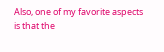Also, one of my favorite aspects is that the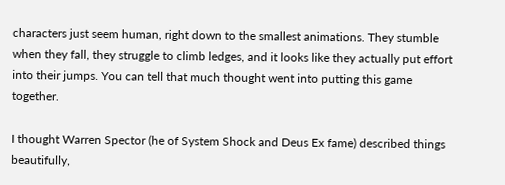characters just seem human, right down to the smallest animations. They stumble when they fall, they struggle to climb ledges, and it looks like they actually put effort into their jumps. You can tell that much thought went into putting this game together.

I thought Warren Spector (he of System Shock and Deus Ex fame) described things beautifully,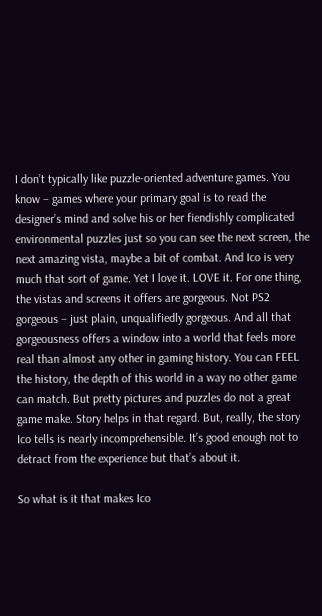I don’t typically like puzzle-oriented adventure games. You know – games where your primary goal is to read the designer’s mind and solve his or her fiendishly complicated environmental puzzles just so you can see the next screen, the next amazing vista, maybe a bit of combat. And Ico is very much that sort of game. Yet I love it. LOVE it. For one thing, the vistas and screens it offers are gorgeous. Not PS2 gorgeous – just plain, unqualifiedly gorgeous. And all that gorgeousness offers a window into a world that feels more real than almost any other in gaming history. You can FEEL the history, the depth of this world in a way no other game can match. But pretty pictures and puzzles do not a great game make. Story helps in that regard. But, really, the story Ico tells is nearly incomprehensible. It’s good enough not to detract from the experience but that’s about it.

So what is it that makes Ico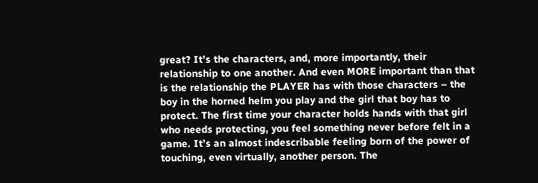great? It’s the characters, and, more importantly, their relationship to one another. And even MORE important than that is the relationship the PLAYER has with those characters – the boy in the horned helm you play and the girl that boy has to protect. The first time your character holds hands with that girl who needs protecting, you feel something never before felt in a game. It’s an almost indescribable feeling born of the power of touching, even virtually, another person. The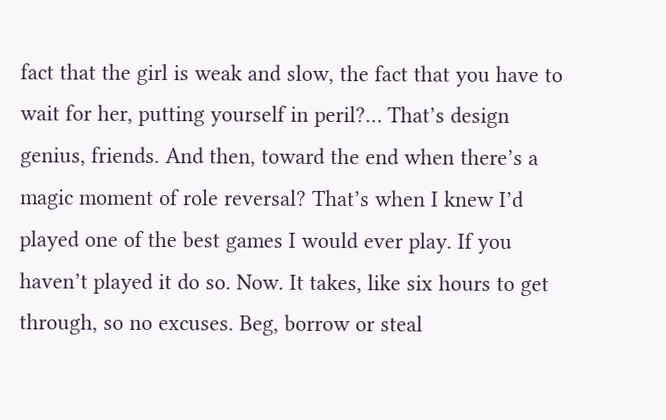fact that the girl is weak and slow, the fact that you have to wait for her, putting yourself in peril?… That’s design genius, friends. And then, toward the end when there’s a magic moment of role reversal? That’s when I knew I’d played one of the best games I would ever play. If you haven’t played it do so. Now. It takes, like six hours to get through, so no excuses. Beg, borrow or steal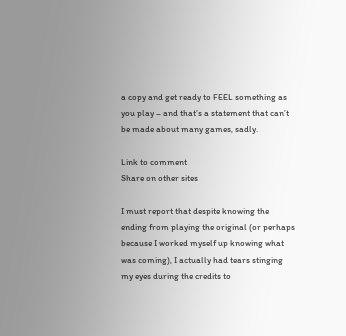a copy and get ready to FEEL something as you play – and that’s a statement that can’t be made about many games, sadly.

Link to comment
Share on other sites

I must report that despite knowing the ending from playing the original (or perhaps because I worked myself up knowing what was coming), I actually had tears stinging my eyes during the credits to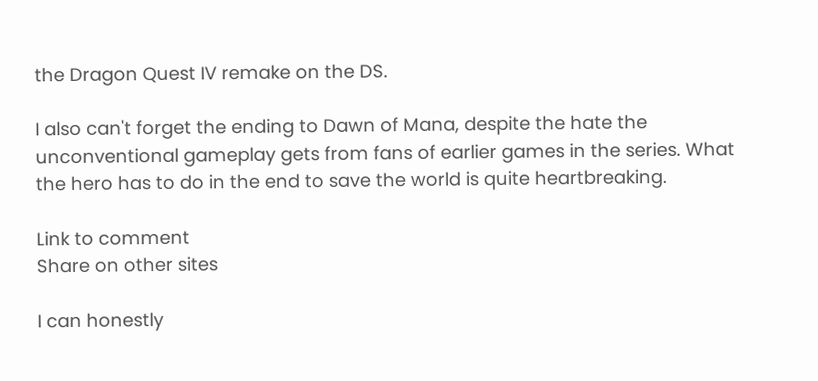the Dragon Quest IV remake on the DS.

I also can't forget the ending to Dawn of Mana, despite the hate the unconventional gameplay gets from fans of earlier games in the series. What the hero has to do in the end to save the world is quite heartbreaking.

Link to comment
Share on other sites

I can honestly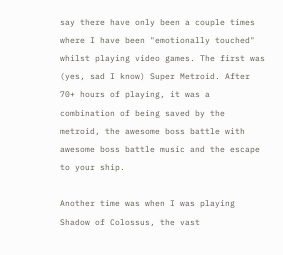say there have only been a couple times where I have been "emotionally touched" whilst playing video games. The first was (yes, sad I know) Super Metroid. After 70+ hours of playing, it was a combination of being saved by the metroid, the awesome boss battle with awesome boss battle music and the escape to your ship.

Another time was when I was playing Shadow of Colossus, the vast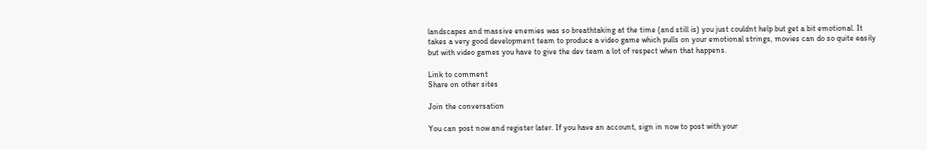landscapes and massive enemies was so breathtaking at the time (and still is) you just couldnt help but get a bit emotional. It takes a very good development team to produce a video game which pulls on your emotional strings, movies can do so quite easily but with video games you have to give the dev team a lot of respect when that happens.

Link to comment
Share on other sites

Join the conversation

You can post now and register later. If you have an account, sign in now to post with your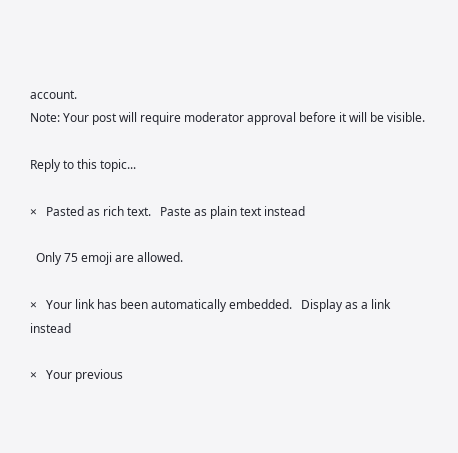account.
Note: Your post will require moderator approval before it will be visible.

Reply to this topic...

×   Pasted as rich text.   Paste as plain text instead

  Only 75 emoji are allowed.

×   Your link has been automatically embedded.   Display as a link instead

×   Your previous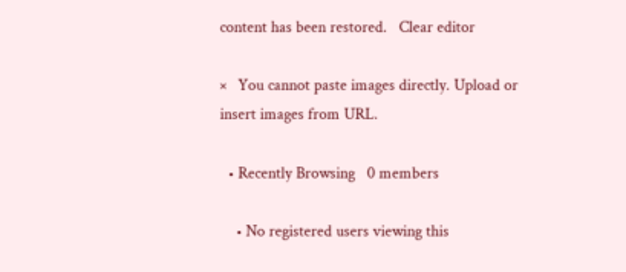content has been restored.   Clear editor

×   You cannot paste images directly. Upload or insert images from URL.

  • Recently Browsing   0 members

    • No registered users viewing this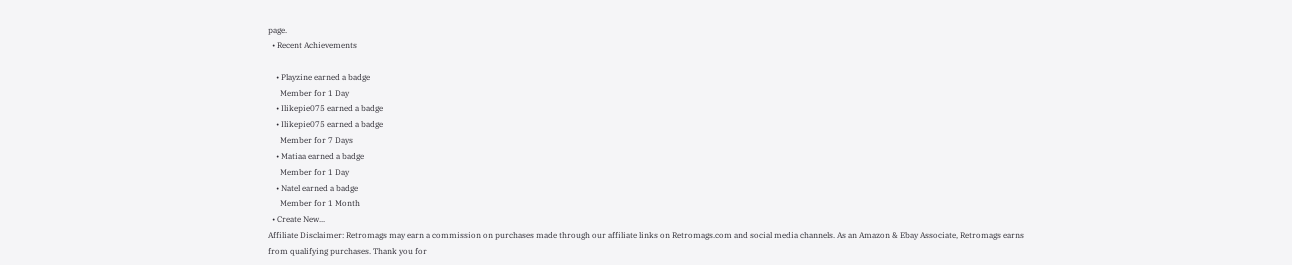page.
  • Recent Achievements

    • Playzine earned a badge
      Member for 1 Day
    • Ilikepie075 earned a badge
    • Ilikepie075 earned a badge
      Member for 7 Days
    • Matiaa earned a badge
      Member for 1 Day
    • Natel earned a badge
      Member for 1 Month
  • Create New...
Affiliate Disclaimer: Retromags may earn a commission on purchases made through our affiliate links on Retromags.com and social media channels. As an Amazon & Ebay Associate, Retromags earns from qualifying purchases. Thank you for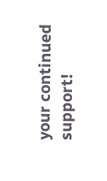your continued support!